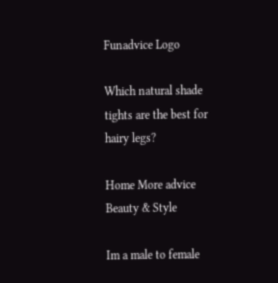Funadvice Logo

Which natural shade tights are the best for hairy legs?

Home More advice Beauty & Style

Im a male to female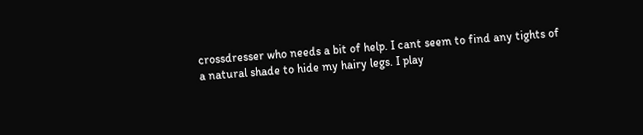crossdresser who needs a bit of help. I cant seem to find any tights of a natural shade to hide my hairy legs. I play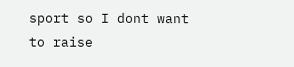sport so I dont want to raise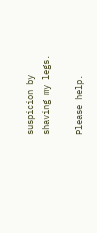suspicion by shaving my legs.

Please help.